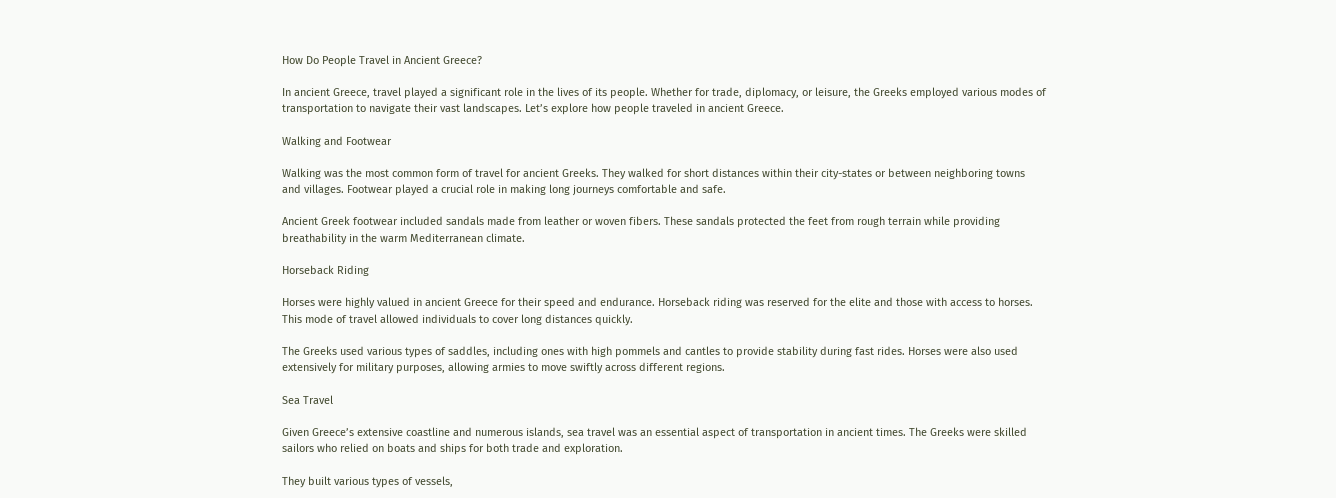How Do People Travel in Ancient Greece?

In ancient Greece, travel played a significant role in the lives of its people. Whether for trade, diplomacy, or leisure, the Greeks employed various modes of transportation to navigate their vast landscapes. Let’s explore how people traveled in ancient Greece.

Walking and Footwear

Walking was the most common form of travel for ancient Greeks. They walked for short distances within their city-states or between neighboring towns and villages. Footwear played a crucial role in making long journeys comfortable and safe.

Ancient Greek footwear included sandals made from leather or woven fibers. These sandals protected the feet from rough terrain while providing breathability in the warm Mediterranean climate.

Horseback Riding

Horses were highly valued in ancient Greece for their speed and endurance. Horseback riding was reserved for the elite and those with access to horses. This mode of travel allowed individuals to cover long distances quickly.

The Greeks used various types of saddles, including ones with high pommels and cantles to provide stability during fast rides. Horses were also used extensively for military purposes, allowing armies to move swiftly across different regions.

Sea Travel

Given Greece’s extensive coastline and numerous islands, sea travel was an essential aspect of transportation in ancient times. The Greeks were skilled sailors who relied on boats and ships for both trade and exploration.

They built various types of vessels,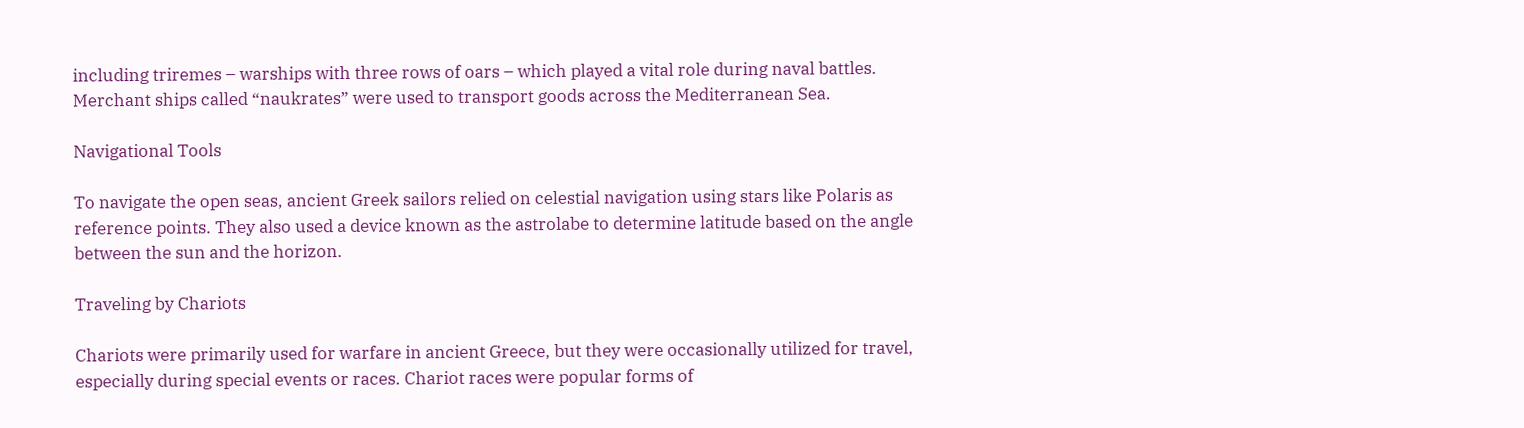including triremes – warships with three rows of oars – which played a vital role during naval battles. Merchant ships called “naukrates” were used to transport goods across the Mediterranean Sea.

Navigational Tools

To navigate the open seas, ancient Greek sailors relied on celestial navigation using stars like Polaris as reference points. They also used a device known as the astrolabe to determine latitude based on the angle between the sun and the horizon.

Traveling by Chariots

Chariots were primarily used for warfare in ancient Greece, but they were occasionally utilized for travel, especially during special events or races. Chariot races were popular forms of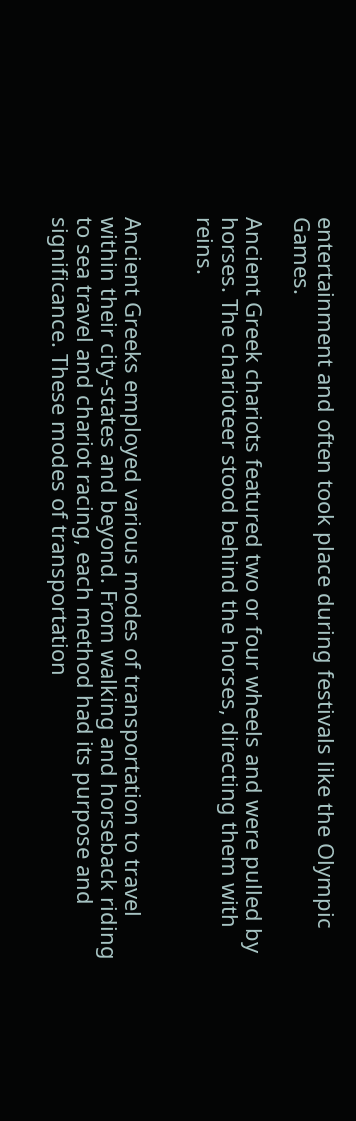entertainment and often took place during festivals like the Olympic Games.

Ancient Greek chariots featured two or four wheels and were pulled by horses. The charioteer stood behind the horses, directing them with reins.


Ancient Greeks employed various modes of transportation to travel within their city-states and beyond. From walking and horseback riding to sea travel and chariot racing, each method had its purpose and significance. These modes of transportation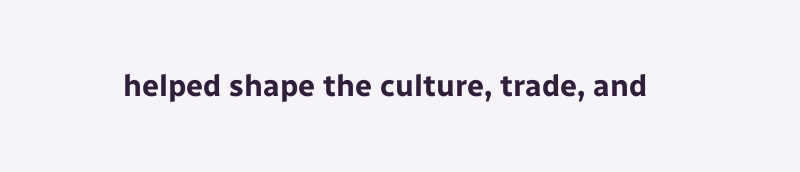helped shape the culture, trade, and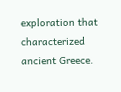exploration that characterized ancient Greece.